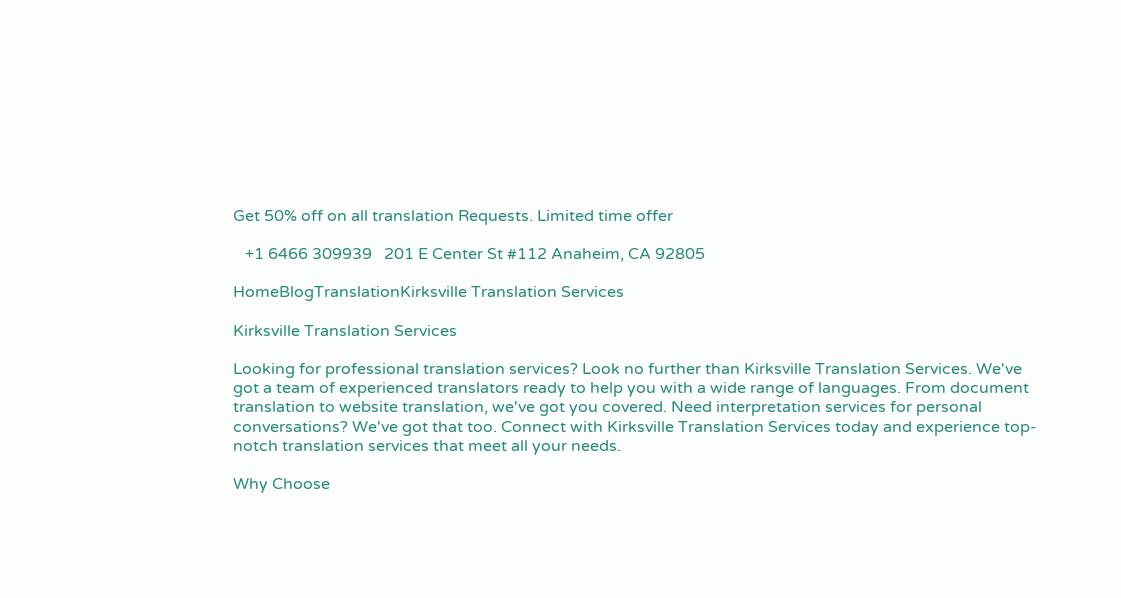Get 50% off on all translation Requests. Limited time offer

   +1 6466 309939   201 E Center St #112 Anaheim, CA 92805

HomeBlogTranslationKirksville Translation Services

Kirksville Translation Services

Looking for professional translation services? Look no further than Kirksville Translation Services. We've got a team of experienced translators ready to help you with a wide range of languages. From document translation to website translation, we've got you covered. Need interpretation services for personal conversations? We've got that too. Connect with Kirksville Translation Services today and experience top-notch translation services that meet all your needs.

Why Choose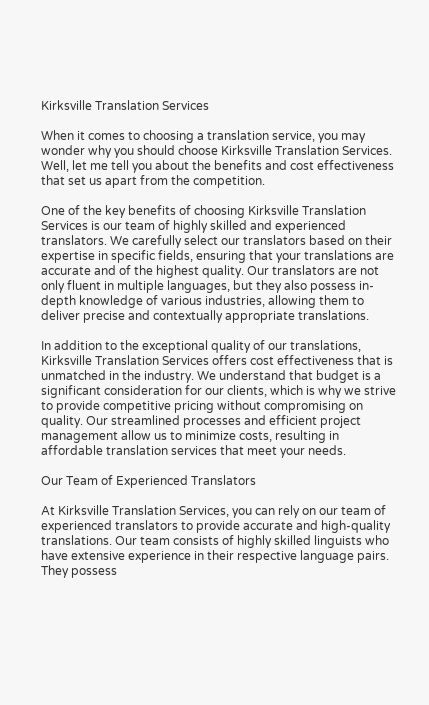Kirksville Translation Services

When it comes to choosing a translation service, you may wonder why you should choose Kirksville Translation Services. Well, let me tell you about the benefits and cost effectiveness that set us apart from the competition.

One of the key benefits of choosing Kirksville Translation Services is our team of highly skilled and experienced translators. We carefully select our translators based on their expertise in specific fields, ensuring that your translations are accurate and of the highest quality. Our translators are not only fluent in multiple languages, but they also possess in-depth knowledge of various industries, allowing them to deliver precise and contextually appropriate translations.

In addition to the exceptional quality of our translations, Kirksville Translation Services offers cost effectiveness that is unmatched in the industry. We understand that budget is a significant consideration for our clients, which is why we strive to provide competitive pricing without compromising on quality. Our streamlined processes and efficient project management allow us to minimize costs, resulting in affordable translation services that meet your needs.

Our Team of Experienced Translators

At Kirksville Translation Services, you can rely on our team of experienced translators to provide accurate and high-quality translations. Our team consists of highly skilled linguists who have extensive experience in their respective language pairs. They possess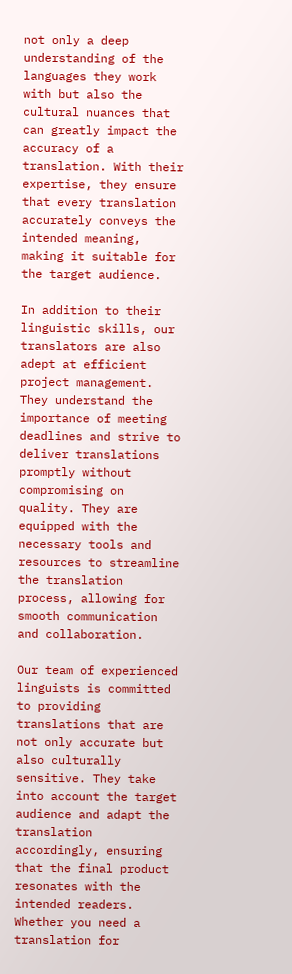not only a deep understanding of the languages they work with but also the cultural nuances that can greatly impact the accuracy of a translation. With their expertise, they ensure that every translation accurately conveys the intended meaning, making it suitable for the target audience.

In addition to their linguistic skills, our translators are also adept at efficient project management. They understand the importance of meeting deadlines and strive to deliver translations promptly without compromising on quality. They are equipped with the necessary tools and resources to streamline the translation process, allowing for smooth communication and collaboration.

Our team of experienced linguists is committed to providing translations that are not only accurate but also culturally sensitive. They take into account the target audience and adapt the translation accordingly, ensuring that the final product resonates with the intended readers. Whether you need a translation for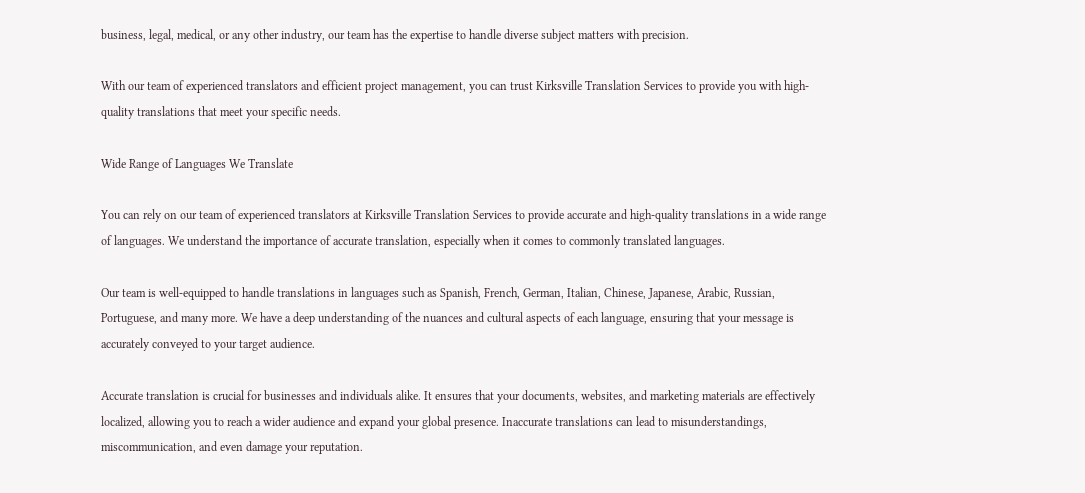business, legal, medical, or any other industry, our team has the expertise to handle diverse subject matters with precision.

With our team of experienced translators and efficient project management, you can trust Kirksville Translation Services to provide you with high-quality translations that meet your specific needs.

Wide Range of Languages We Translate

You can rely on our team of experienced translators at Kirksville Translation Services to provide accurate and high-quality translations in a wide range of languages. We understand the importance of accurate translation, especially when it comes to commonly translated languages.

Our team is well-equipped to handle translations in languages such as Spanish, French, German, Italian, Chinese, Japanese, Arabic, Russian, Portuguese, and many more. We have a deep understanding of the nuances and cultural aspects of each language, ensuring that your message is accurately conveyed to your target audience.

Accurate translation is crucial for businesses and individuals alike. It ensures that your documents, websites, and marketing materials are effectively localized, allowing you to reach a wider audience and expand your global presence. Inaccurate translations can lead to misunderstandings, miscommunication, and even damage your reputation.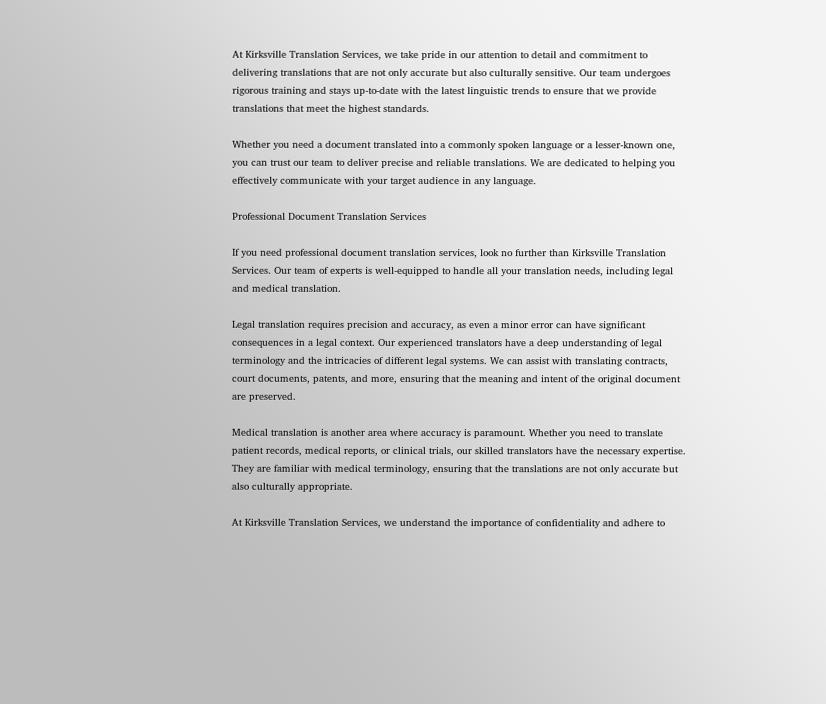At Kirksville Translation Services, we take pride in our attention to detail and commitment to delivering translations that are not only accurate but also culturally sensitive. Our team undergoes rigorous training and stays up-to-date with the latest linguistic trends to ensure that we provide translations that meet the highest standards.

Whether you need a document translated into a commonly spoken language or a lesser-known one, you can trust our team to deliver precise and reliable translations. We are dedicated to helping you effectively communicate with your target audience in any language.

Professional Document Translation Services

If you need professional document translation services, look no further than Kirksville Translation Services. Our team of experts is well-equipped to handle all your translation needs, including legal and medical translation.

Legal translation requires precision and accuracy, as even a minor error can have significant consequences in a legal context. Our experienced translators have a deep understanding of legal terminology and the intricacies of different legal systems. We can assist with translating contracts, court documents, patents, and more, ensuring that the meaning and intent of the original document are preserved.

Medical translation is another area where accuracy is paramount. Whether you need to translate patient records, medical reports, or clinical trials, our skilled translators have the necessary expertise. They are familiar with medical terminology, ensuring that the translations are not only accurate but also culturally appropriate.

At Kirksville Translation Services, we understand the importance of confidentiality and adhere to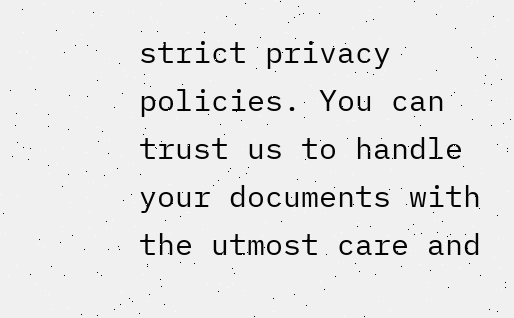strict privacy policies. You can trust us to handle your documents with the utmost care and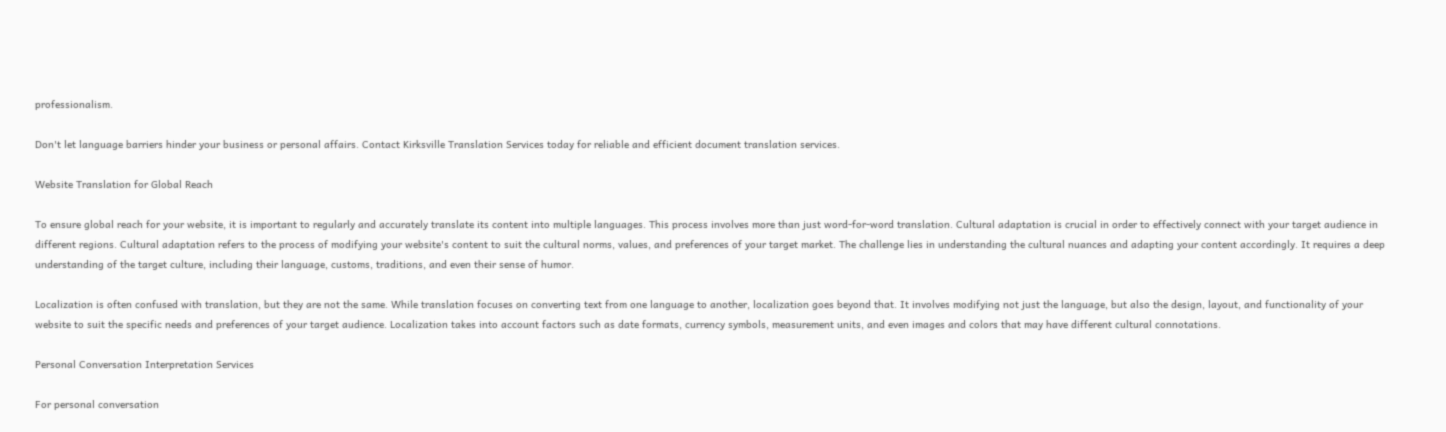professionalism.

Don't let language barriers hinder your business or personal affairs. Contact Kirksville Translation Services today for reliable and efficient document translation services.

Website Translation for Global Reach

To ensure global reach for your website, it is important to regularly and accurately translate its content into multiple languages. This process involves more than just word-for-word translation. Cultural adaptation is crucial in order to effectively connect with your target audience in different regions. Cultural adaptation refers to the process of modifying your website's content to suit the cultural norms, values, and preferences of your target market. The challenge lies in understanding the cultural nuances and adapting your content accordingly. It requires a deep understanding of the target culture, including their language, customs, traditions, and even their sense of humor.

Localization is often confused with translation, but they are not the same. While translation focuses on converting text from one language to another, localization goes beyond that. It involves modifying not just the language, but also the design, layout, and functionality of your website to suit the specific needs and preferences of your target audience. Localization takes into account factors such as date formats, currency symbols, measurement units, and even images and colors that may have different cultural connotations.

Personal Conversation Interpretation Services

For personal conversation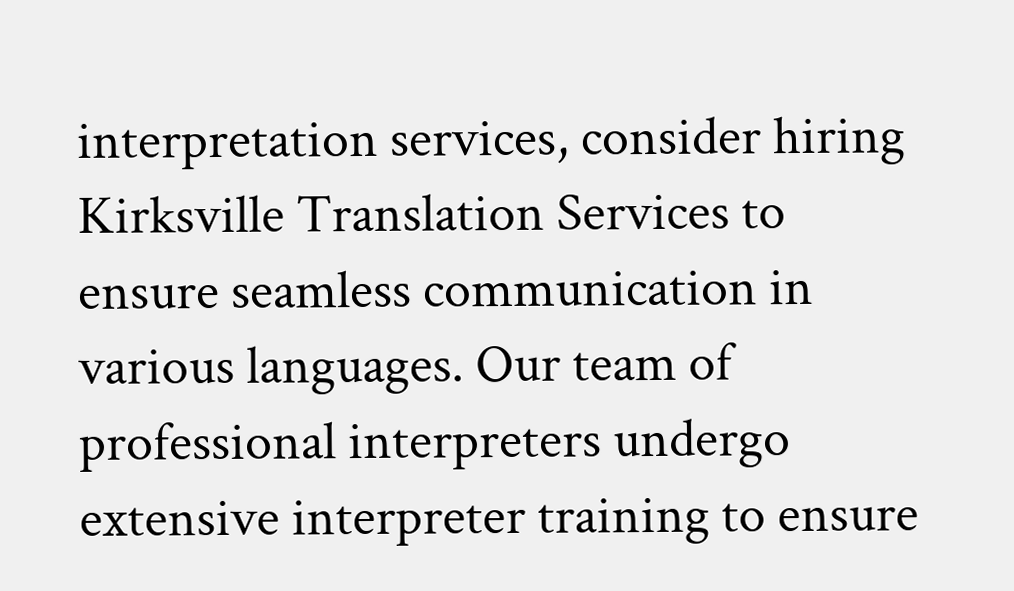interpretation services, consider hiring Kirksville Translation Services to ensure seamless communication in various languages. Our team of professional interpreters undergo extensive interpreter training to ensure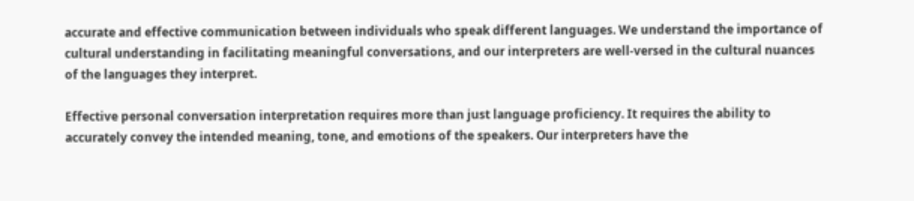accurate and effective communication between individuals who speak different languages. We understand the importance of cultural understanding in facilitating meaningful conversations, and our interpreters are well-versed in the cultural nuances of the languages they interpret.

Effective personal conversation interpretation requires more than just language proficiency. It requires the ability to accurately convey the intended meaning, tone, and emotions of the speakers. Our interpreters have the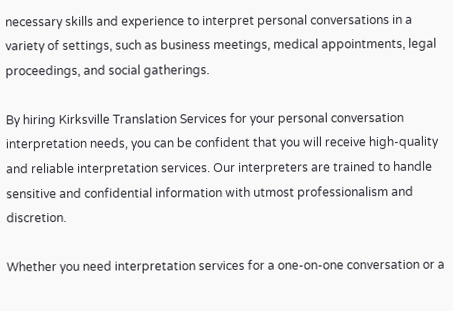necessary skills and experience to interpret personal conversations in a variety of settings, such as business meetings, medical appointments, legal proceedings, and social gatherings.

By hiring Kirksville Translation Services for your personal conversation interpretation needs, you can be confident that you will receive high-quality and reliable interpretation services. Our interpreters are trained to handle sensitive and confidential information with utmost professionalism and discretion.

Whether you need interpretation services for a one-on-one conversation or a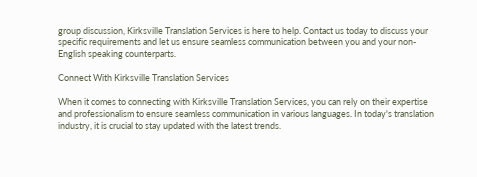group discussion, Kirksville Translation Services is here to help. Contact us today to discuss your specific requirements and let us ensure seamless communication between you and your non-English speaking counterparts.

Connect With Kirksville Translation Services

When it comes to connecting with Kirksville Translation Services, you can rely on their expertise and professionalism to ensure seamless communication in various languages. In today's translation industry, it is crucial to stay updated with the latest trends.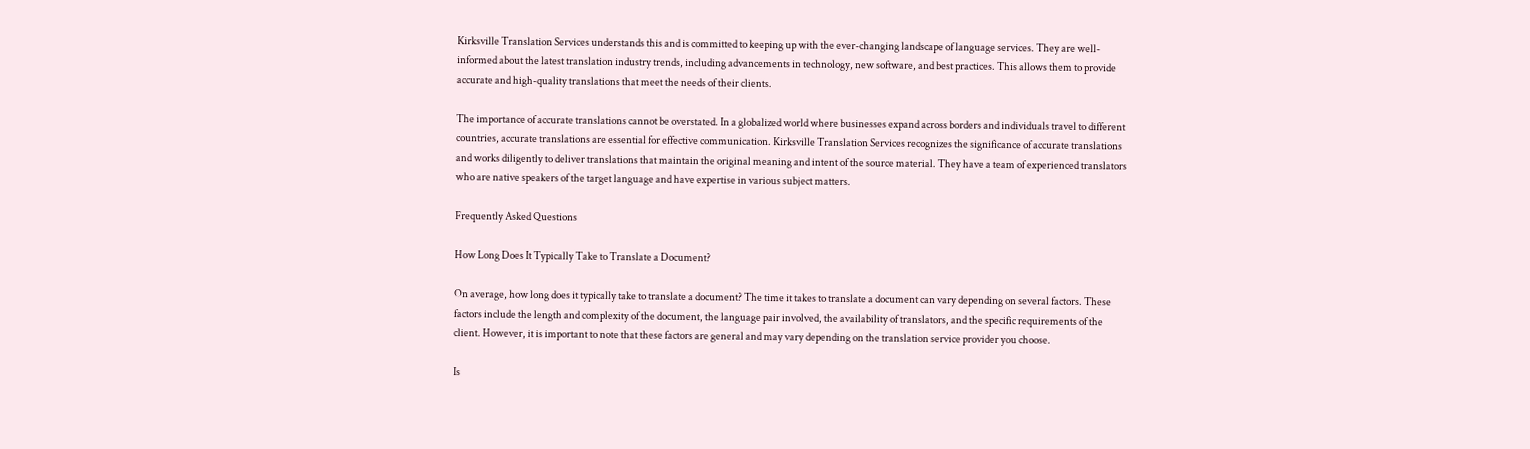Kirksville Translation Services understands this and is committed to keeping up with the ever-changing landscape of language services. They are well-informed about the latest translation industry trends, including advancements in technology, new software, and best practices. This allows them to provide accurate and high-quality translations that meet the needs of their clients.

The importance of accurate translations cannot be overstated. In a globalized world where businesses expand across borders and individuals travel to different countries, accurate translations are essential for effective communication. Kirksville Translation Services recognizes the significance of accurate translations and works diligently to deliver translations that maintain the original meaning and intent of the source material. They have a team of experienced translators who are native speakers of the target language and have expertise in various subject matters.

Frequently Asked Questions

How Long Does It Typically Take to Translate a Document?

On average, how long does it typically take to translate a document? The time it takes to translate a document can vary depending on several factors. These factors include the length and complexity of the document, the language pair involved, the availability of translators, and the specific requirements of the client. However, it is important to note that these factors are general and may vary depending on the translation service provider you choose.

Is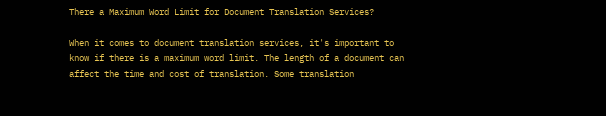There a Maximum Word Limit for Document Translation Services?

When it comes to document translation services, it's important to know if there is a maximum word limit. The length of a document can affect the time and cost of translation. Some translation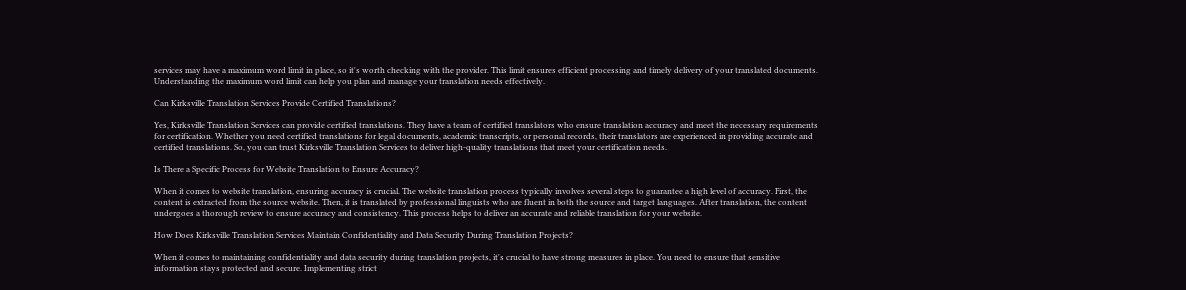services may have a maximum word limit in place, so it's worth checking with the provider. This limit ensures efficient processing and timely delivery of your translated documents. Understanding the maximum word limit can help you plan and manage your translation needs effectively.

Can Kirksville Translation Services Provide Certified Translations?

Yes, Kirksville Translation Services can provide certified translations. They have a team of certified translators who ensure translation accuracy and meet the necessary requirements for certification. Whether you need certified translations for legal documents, academic transcripts, or personal records, their translators are experienced in providing accurate and certified translations. So, you can trust Kirksville Translation Services to deliver high-quality translations that meet your certification needs.

Is There a Specific Process for Website Translation to Ensure Accuracy?

When it comes to website translation, ensuring accuracy is crucial. The website translation process typically involves several steps to guarantee a high level of accuracy. First, the content is extracted from the source website. Then, it is translated by professional linguists who are fluent in both the source and target languages. After translation, the content undergoes a thorough review to ensure accuracy and consistency. This process helps to deliver an accurate and reliable translation for your website.

How Does Kirksville Translation Services Maintain Confidentiality and Data Security During Translation Projects?

When it comes to maintaining confidentiality and data security during translation projects, it's crucial to have strong measures in place. You need to ensure that sensitive information stays protected and secure. Implementing strict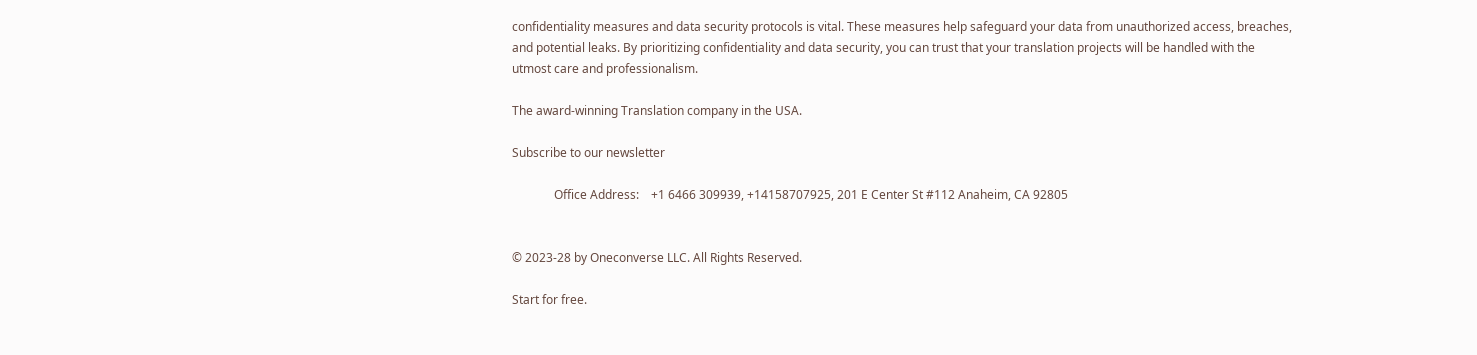confidentiality measures and data security protocols is vital. These measures help safeguard your data from unauthorized access, breaches, and potential leaks. By prioritizing confidentiality and data security, you can trust that your translation projects will be handled with the utmost care and professionalism.

The award-winning Translation company in the USA.

Subscribe to our newsletter

              Office Address:    +1 6466 309939, +14158707925, 201 E Center St #112 Anaheim, CA 92805


© 2023-28 by Oneconverse LLC. All Rights Reserved.

Start for free.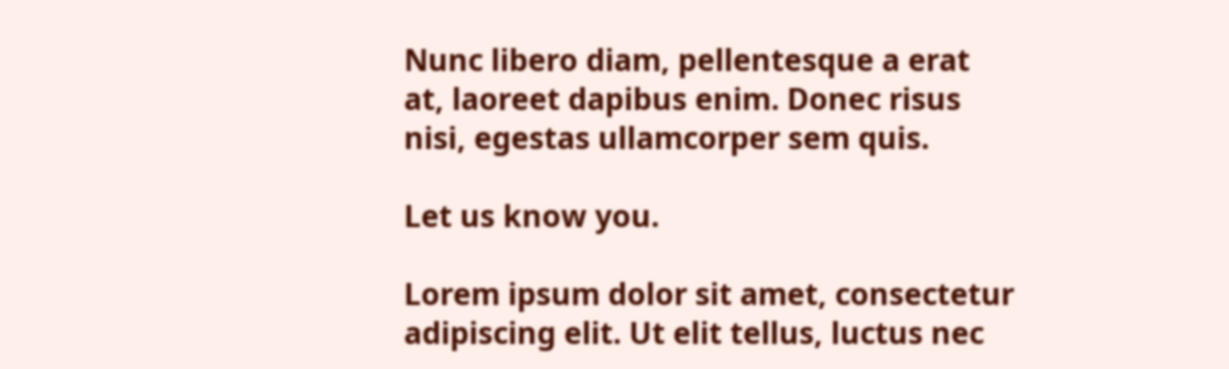Nunc libero diam, pellentesque a erat at, laoreet dapibus enim. Donec risus nisi, egestas ullamcorper sem quis.

Let us know you.

Lorem ipsum dolor sit amet, consectetur adipiscing elit. Ut elit tellus, luctus nec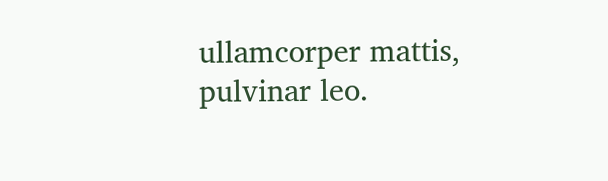ullamcorper mattis, pulvinar leo.